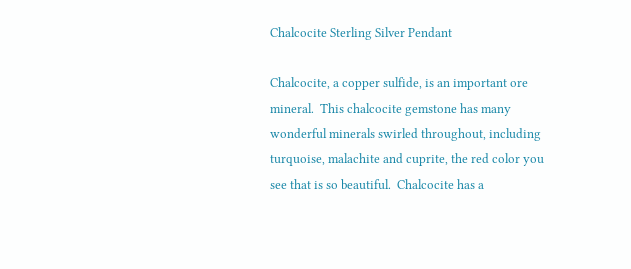Chalcocite Sterling Silver Pendant

Chalcocite, a copper sulfide, is an important ore mineral.  This chalcocite gemstone has many wonderful minerals swirled throughout, including turquoise, malachite and cuprite, the red color you see that is so beautiful.  Chalcocite has a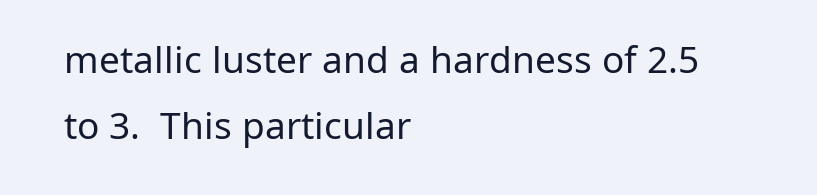metallic luster and a hardness of 2.5 to 3.  This particular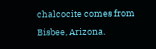chalcocite comes from Bisbee, Arizona.